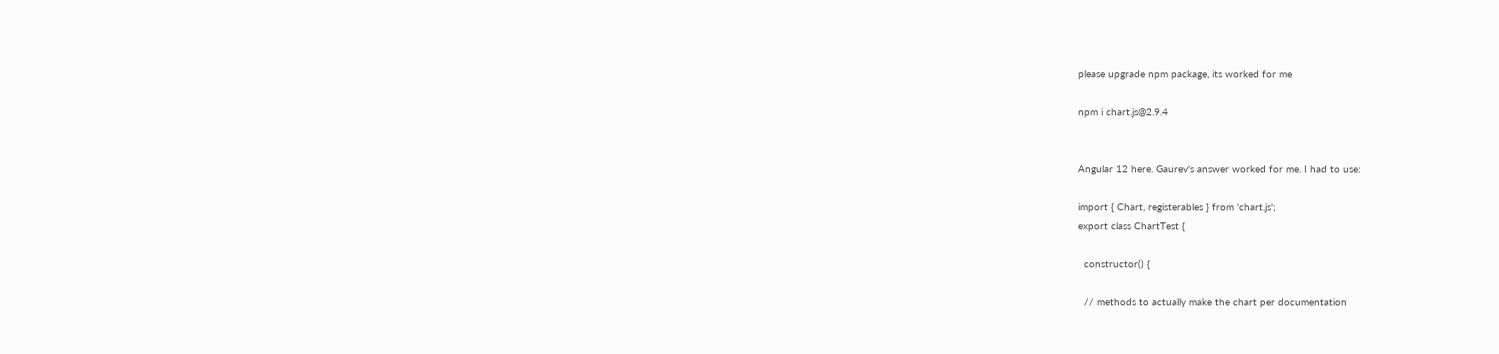please upgrade npm package, its worked for me

npm i chart.js@2.9.4


Angular 12 here. Gaurev's answer worked for me. I had to use:

import { Chart, registerables } from 'chart.js';
export class ChartTest {

  constructor() {

  // methods to actually make the chart per documentation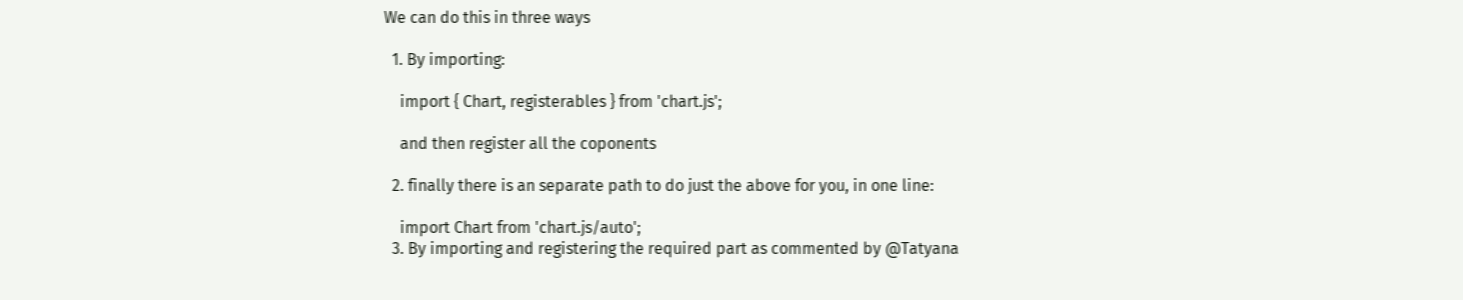We can do this in three ways

  1. By importing:

    import { Chart, registerables } from 'chart.js';

    and then register all the coponents

  2. finally there is an separate path to do just the above for you, in one line:

    import Chart from 'chart.js/auto';
  3. By importing and registering the required part as commented by @Tatyana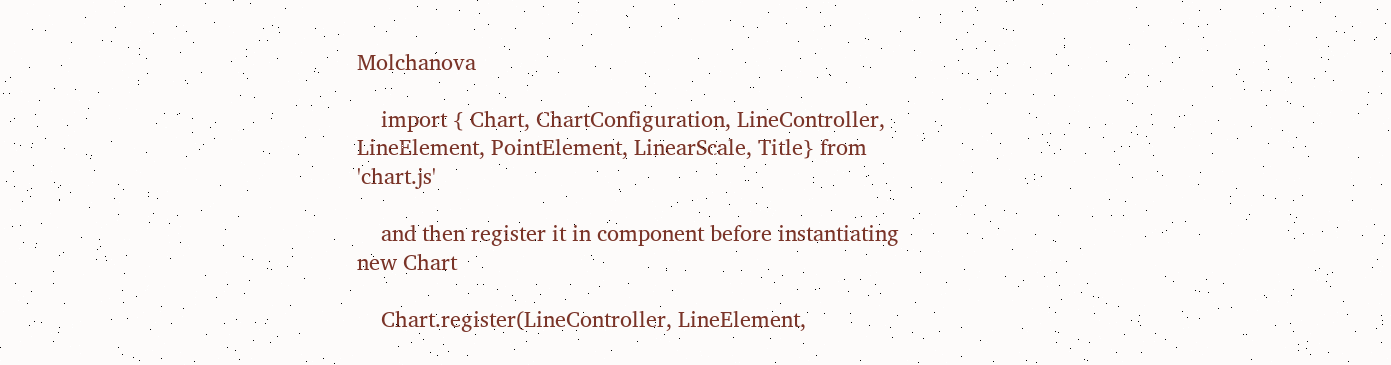Molchanova

    import { Chart, ChartConfiguration, LineController, LineElement, PointElement, LinearScale, Title} from 'chart.js'

    and then register it in component before instantiating new Chart

    Chart.register(LineController, LineElement,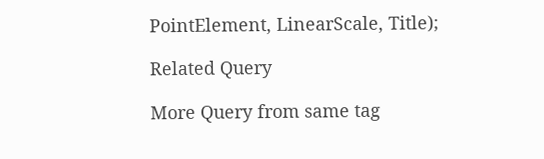PointElement, LinearScale, Title);

Related Query

More Query from same tag